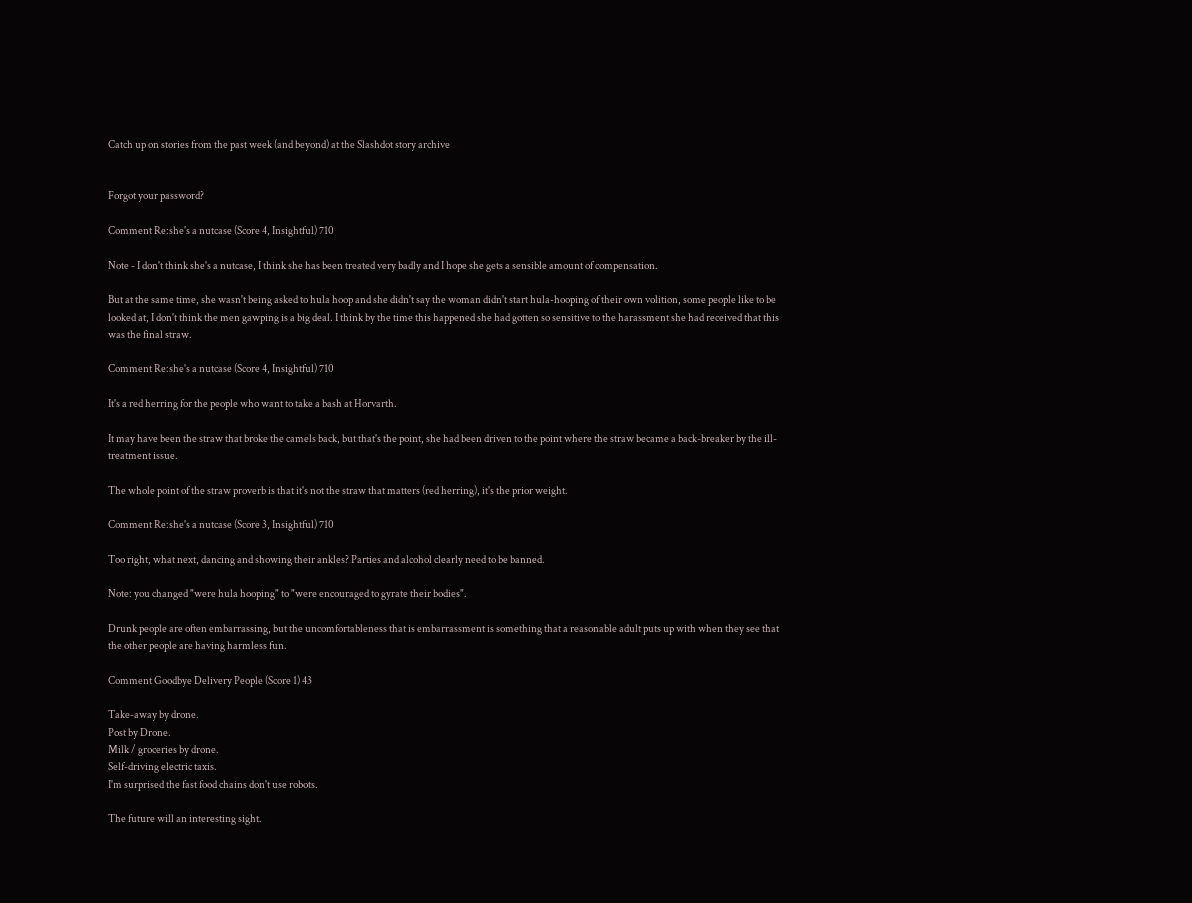Catch up on stories from the past week (and beyond) at the Slashdot story archive


Forgot your password?

Comment Re:she's a nutcase (Score 4, Insightful) 710

Note - I don't think she's a nutcase, I think she has been treated very badly and I hope she gets a sensible amount of compensation.

But at the same time, she wasn't being asked to hula hoop and she didn't say the woman didn't start hula-hooping of their own volition, some people like to be looked at, I don't think the men gawping is a big deal. I think by the time this happened she had gotten so sensitive to the harassment she had received that this was the final straw.

Comment Re:she's a nutcase (Score 4, Insightful) 710

It's a red herring for the people who want to take a bash at Horvarth.

It may have been the straw that broke the camels back, but that's the point, she had been driven to the point where the straw became a back-breaker by the ill-treatment issue.

The whole point of the straw proverb is that it's not the straw that matters (red herring), it's the prior weight.

Comment Re:she's a nutcase (Score 3, Insightful) 710

Too right, what next, dancing and showing their ankles? Parties and alcohol clearly need to be banned.

Note: you changed "were hula hooping" to "were encouraged to gyrate their bodies".

Drunk people are often embarrassing, but the uncomfortableness that is embarrassment is something that a reasonable adult puts up with when they see that the other people are having harmless fun.

Comment Goodbye Delivery People (Score 1) 43

Take-away by drone.
Post by Drone.
Milk / groceries by drone.
Self-driving electric taxis.
I'm surprised the fast food chains don't use robots.

The future will an interesting sight.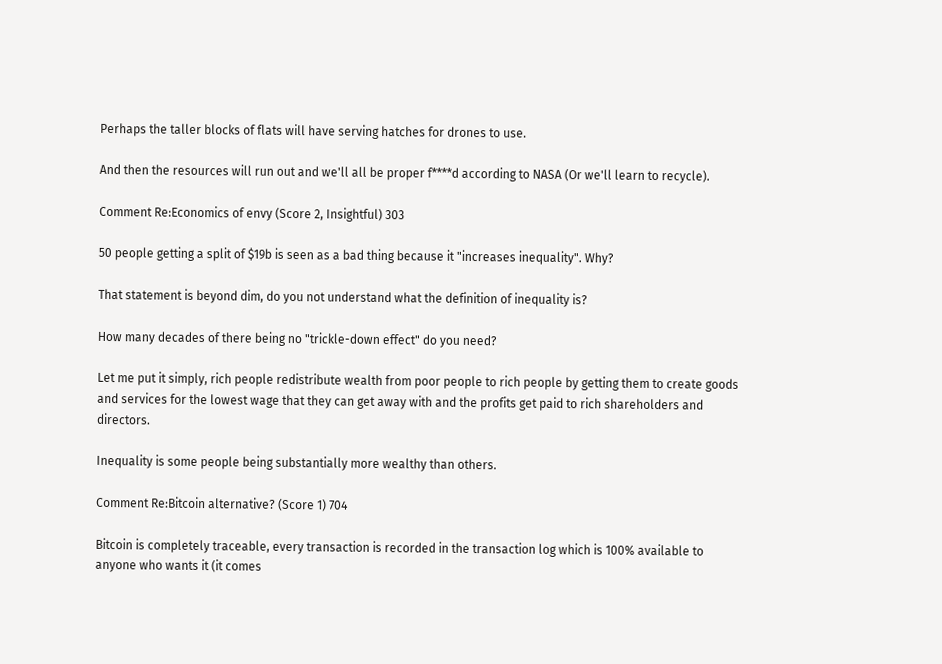Perhaps the taller blocks of flats will have serving hatches for drones to use.

And then the resources will run out and we'll all be proper f****d according to NASA (Or we'll learn to recycle).

Comment Re:Economics of envy (Score 2, Insightful) 303

50 people getting a split of $19b is seen as a bad thing because it "increases inequality". Why?

That statement is beyond dim, do you not understand what the definition of inequality is?

How many decades of there being no "trickle-down effect" do you need?

Let me put it simply, rich people redistribute wealth from poor people to rich people by getting them to create goods and services for the lowest wage that they can get away with and the profits get paid to rich shareholders and directors.

Inequality is some people being substantially more wealthy than others.

Comment Re:Bitcoin alternative? (Score 1) 704

Bitcoin is completely traceable, every transaction is recorded in the transaction log which is 100% available to anyone who wants it (it comes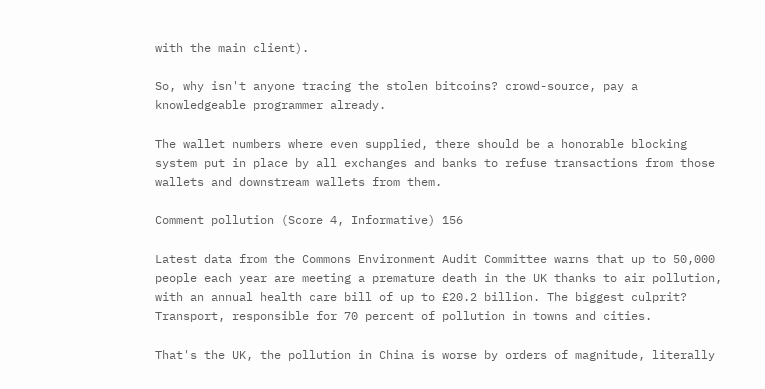with the main client).

So, why isn't anyone tracing the stolen bitcoins? crowd-source, pay a knowledgeable programmer already.

The wallet numbers where even supplied, there should be a honorable blocking system put in place by all exchanges and banks to refuse transactions from those wallets and downstream wallets from them.

Comment pollution (Score 4, Informative) 156

Latest data from the Commons Environment Audit Committee warns that up to 50,000 people each year are meeting a premature death in the UK thanks to air pollution, with an annual health care bill of up to £20.2 billion. The biggest culprit? Transport, responsible for 70 percent of pollution in towns and cities.

That's the UK, the pollution in China is worse by orders of magnitude, literally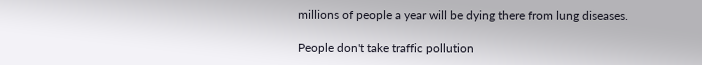millions of people a year will be dying there from lung diseases.

People don't take traffic pollution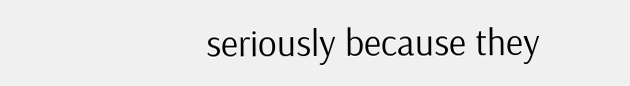seriously because they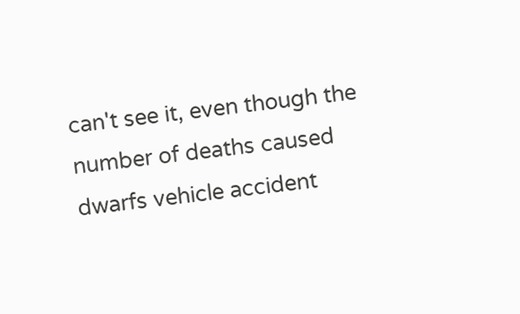can't see it, even though the number of deaths caused dwarfs vehicle accident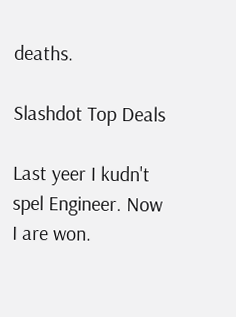deaths.

Slashdot Top Deals

Last yeer I kudn't spel Engineer. Now I are won.